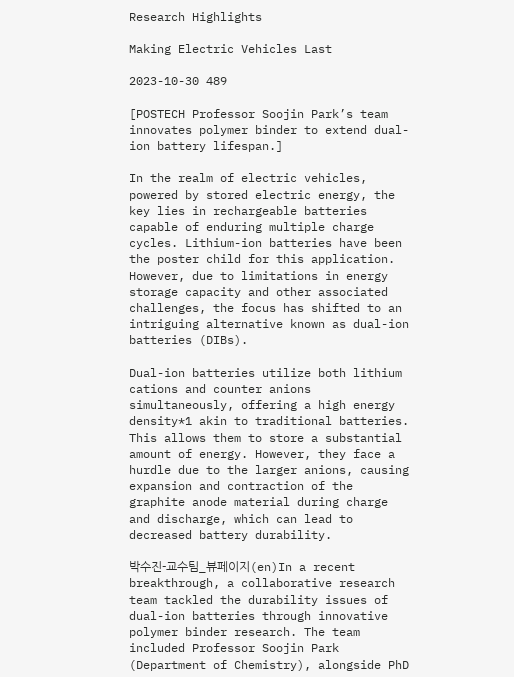Research Highlights

Making Electric Vehicles Last

2023-10-30 489

[POSTECH Professor Soojin Park’s team innovates polymer binder to extend dual-ion battery lifespan.]

In the realm of electric vehicles, powered by stored electric energy, the key lies in rechargeable batteries capable of enduring multiple charge cycles. Lithium-ion batteries have been the poster child for this application. However, due to limitations in energy storage capacity and other associated challenges, the focus has shifted to an intriguing alternative known as dual-ion batteries (DIBs).

Dual-ion batteries utilize both lithium cations and counter anions simultaneously, offering a high energy density*1 akin to traditional batteries. This allows them to store a substantial amount of energy. However, they face a hurdle due to the larger anions, causing expansion and contraction of the graphite anode material during charge and discharge, which can lead to decreased battery durability.

박수진-교수팀_뷰페이지(en)In a recent breakthrough, a collaborative research team tackled the durability issues of dual-ion batteries through innovative polymer binder research. The team included Professor Soojin Park (Department of Chemistry), alongside PhD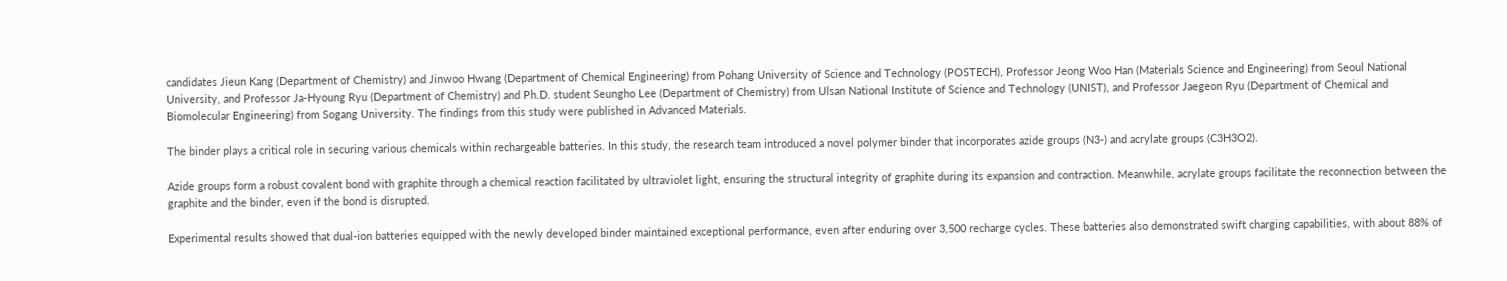candidates Jieun Kang (Department of Chemistry) and Jinwoo Hwang (Department of Chemical Engineering) from Pohang University of Science and Technology (POSTECH), Professor Jeong Woo Han (Materials Science and Engineering) from Seoul National University, and Professor Ja-Hyoung Ryu (Department of Chemistry) and Ph.D. student Seungho Lee (Department of Chemistry) from Ulsan National Institute of Science and Technology (UNIST), and Professor Jaegeon Ryu (Department of Chemical and Biomolecular Engineering) from Sogang University. The findings from this study were published in Advanced Materials.

The binder plays a critical role in securing various chemicals within rechargeable batteries. In this study, the research team introduced a novel polymer binder that incorporates azide groups (N3-) and acrylate groups (C3H3O2).

Azide groups form a robust covalent bond with graphite through a chemical reaction facilitated by ultraviolet light, ensuring the structural integrity of graphite during its expansion and contraction. Meanwhile, acrylate groups facilitate the reconnection between the graphite and the binder, even if the bond is disrupted.

Experimental results showed that dual-ion batteries equipped with the newly developed binder maintained exceptional performance, even after enduring over 3,500 recharge cycles. These batteries also demonstrated swift charging capabilities, with about 88% of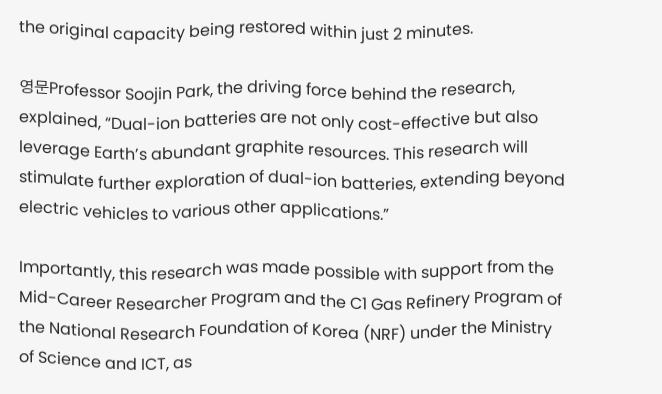the original capacity being restored within just 2 minutes.

영문Professor Soojin Park, the driving force behind the research, explained, “Dual-ion batteries are not only cost-effective but also leverage Earth’s abundant graphite resources. This research will stimulate further exploration of dual-ion batteries, extending beyond electric vehicles to various other applications.”

Importantly, this research was made possible with support from the Mid-Career Researcher Program and the C1 Gas Refinery Program of the National Research Foundation of Korea (NRF) under the Ministry of Science and ICT, as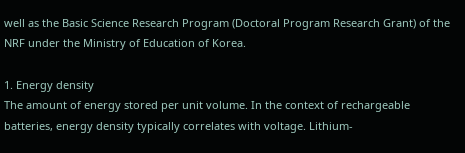well as the Basic Science Research Program (Doctoral Program Research Grant) of the NRF under the Ministry of Education of Korea.

1. Energy density
The amount of energy stored per unit volume. In the context of rechargeable batteries, energy density typically correlates with voltage. Lithium-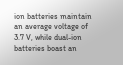ion batteries maintain an average voltage of 3.7 V, while dual-ion batteries boast an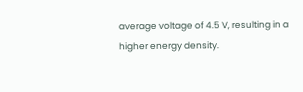average voltage of 4.5 V, resulting in a higher energy density.